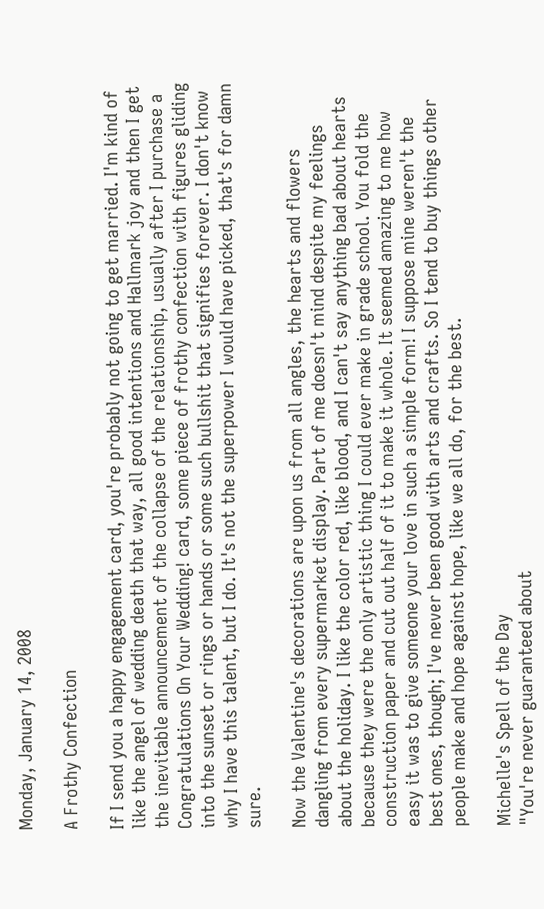Monday, January 14, 2008

A Frothy Confection

If I send you a happy engagement card, you're probably not going to get married. I'm kind of like the angel of wedding death that way, all good intentions and Hallmark joy and then I get the inevitable announcement of the collapse of the relationship, usually after I purchase a Congratulations On Your Wedding! card, some piece of frothy confection with figures gliding into the sunset or rings or hands or some such bullshit that signifies forever. I don't know why I have this talent, but I do. It's not the superpower I would have picked, that's for damn sure.

Now the Valentine's decorations are upon us from all angles, the hearts and flowers dangling from every supermarket display. Part of me doesn't mind despite my feelings about the holiday. I like the color red, like blood, and I can't say anything bad about hearts because they were the only artistic thing I could ever make in grade school. You fold the construction paper and cut out half of it to make it whole. It seemed amazing to me how easy it was to give someone your love in such a simple form! I suppose mine weren't the best ones, though; I've never been good with arts and crafts. So I tend to buy things other people make and hope against hope, like we all do, for the best.

Michelle's Spell of the Day
"You're never guaranteed about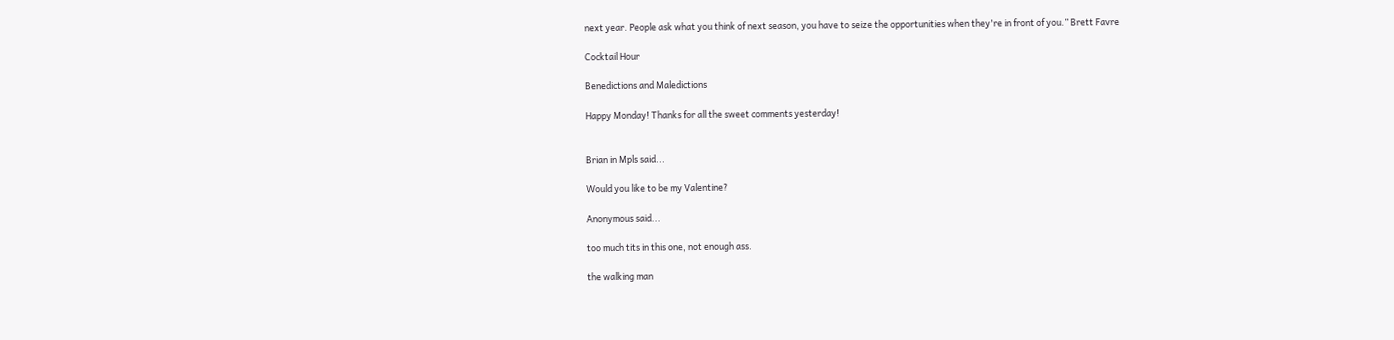next year. People ask what you think of next season, you have to seize the opportunities when they're in front of you.” Brett Favre

Cocktail Hour

Benedictions and Maledictions

Happy Monday! Thanks for all the sweet comments yesterday!


Brian in Mpls said...

Would you like to be my Valentine?

Anonymous said...

too much tits in this one, not enough ass.

the walking man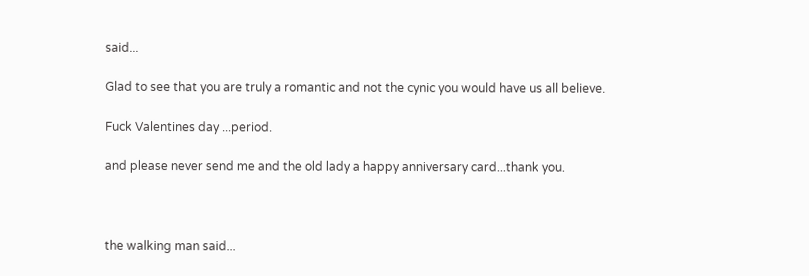said...

Glad to see that you are truly a romantic and not the cynic you would have us all believe.

Fuck Valentines day ...period.

and please never send me and the old lady a happy anniversary card...thank you.



the walking man said...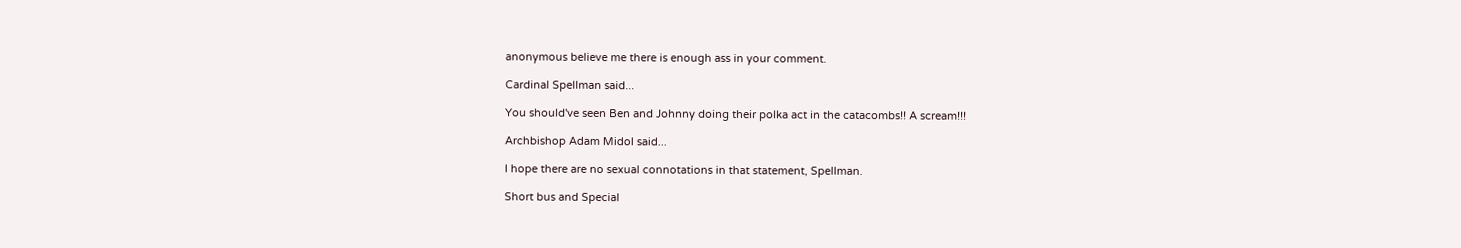anonymous believe me there is enough ass in your comment.

Cardinal Spellman said...

You should've seen Ben and Johnny doing their polka act in the catacombs!! A scream!!!

Archbishop Adam Midol said...

I hope there are no sexual connotations in that statement, Spellman.

Short bus and Special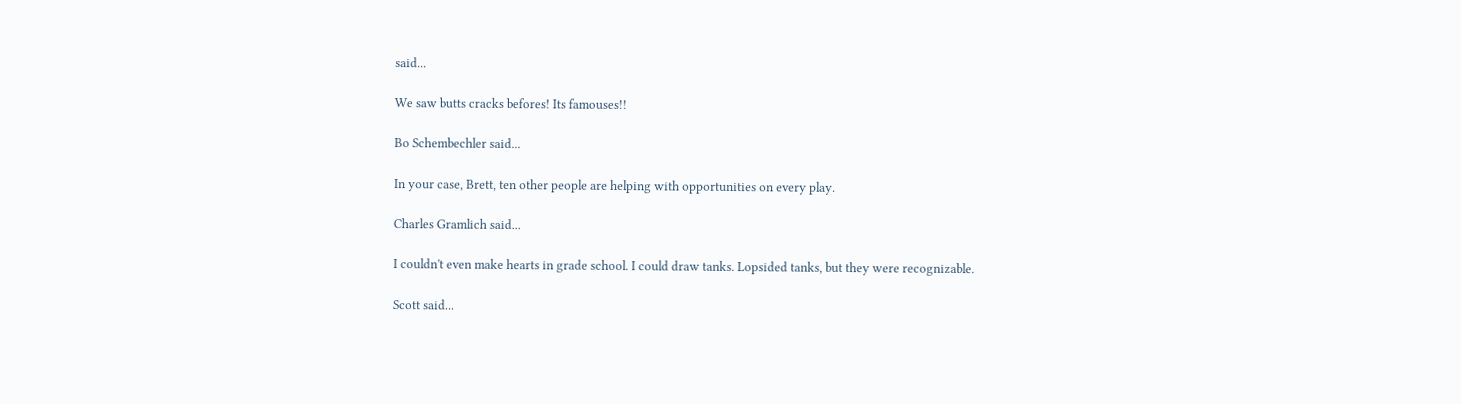said...

We saw butts cracks befores! Its famouses!!

Bo Schembechler said...

In your case, Brett, ten other people are helping with opportunities on every play.

Charles Gramlich said...

I couldn't even make hearts in grade school. I could draw tanks. Lopsided tanks, but they were recognizable.

Scott said...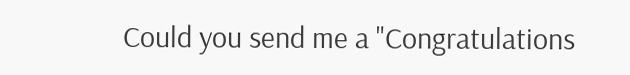Could you send me a "Congratulations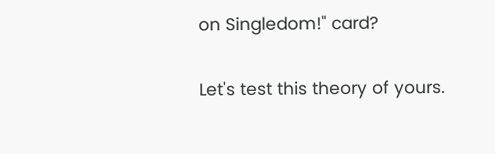on Singledom!" card?

Let's test this theory of yours.